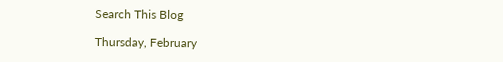Search This Blog

Thursday, February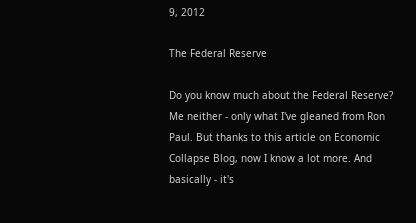9, 2012

The Federal Reserve

Do you know much about the Federal Reserve? Me neither - only what I've gleaned from Ron Paul. But thanks to this article on Economic Collapse Blog, now I know a lot more. And basically - it's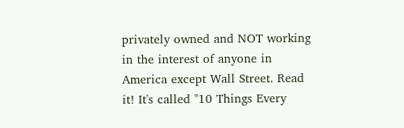privately owned and NOT working in the interest of anyone in America except Wall Street. Read it! It's called "10 Things Every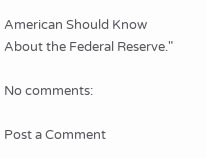American Should Know About the Federal Reserve."

No comments:

Post a Comment